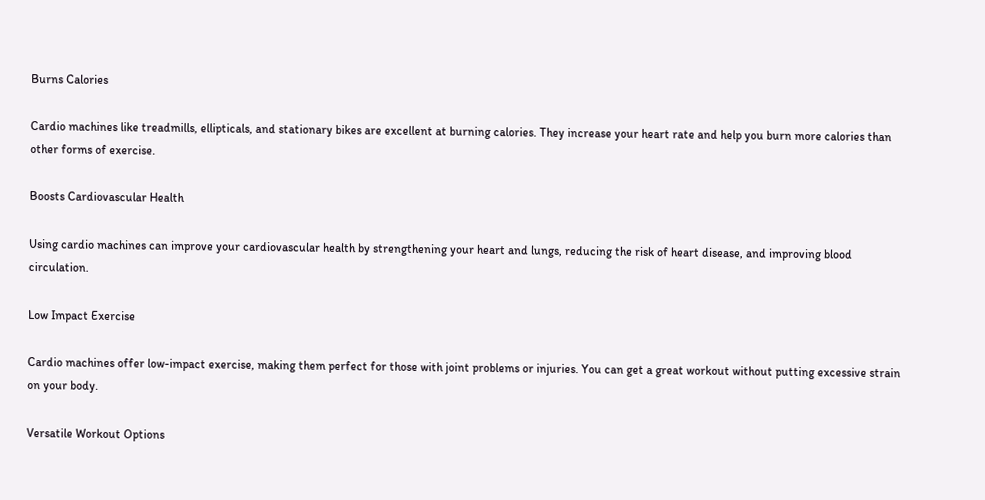Burns Calories

Cardio machines like treadmills, ellipticals, and stationary bikes are excellent at burning calories. They increase your heart rate and help you burn more calories than other forms of exercise.

Boosts Cardiovascular Health

Using cardio machines can improve your cardiovascular health by strengthening your heart and lungs, reducing the risk of heart disease, and improving blood circulation.

Low Impact Exercise

Cardio machines offer low-impact exercise, making them perfect for those with joint problems or injuries. You can get a great workout without putting excessive strain on your body.

Versatile Workout Options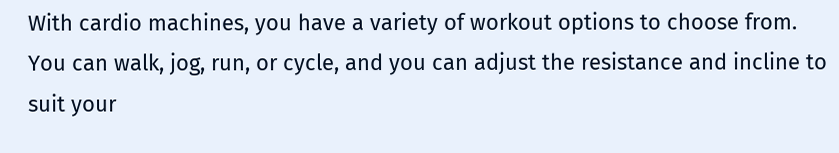With cardio machines, you have a variety of workout options to choose from. You can walk, jog, run, or cycle, and you can adjust the resistance and incline to suit your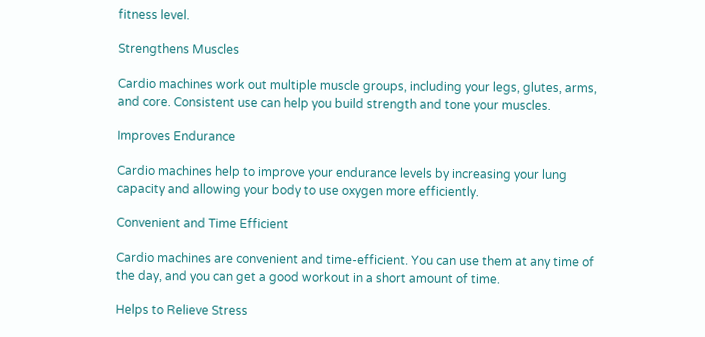fitness level.

Strengthens Muscles

Cardio machines work out multiple muscle groups, including your legs, glutes, arms, and core. Consistent use can help you build strength and tone your muscles.

Improves Endurance

Cardio machines help to improve your endurance levels by increasing your lung capacity and allowing your body to use oxygen more efficiently.

Convenient and Time Efficient

Cardio machines are convenient and time-efficient. You can use them at any time of the day, and you can get a good workout in a short amount of time.

Helps to Relieve Stress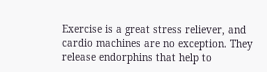Exercise is a great stress reliever, and cardio machines are no exception. They release endorphins that help to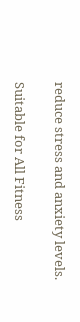reduce stress and anxiety levels.

Suitable for All Fitness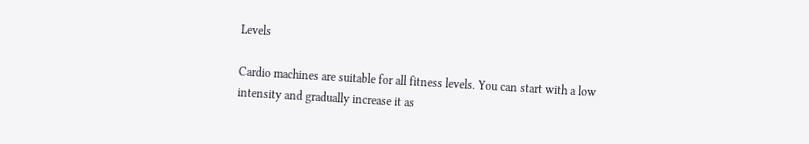Levels

Cardio machines are suitable for all fitness levels. You can start with a low intensity and gradually increase it as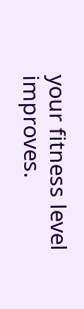your fitness level improves.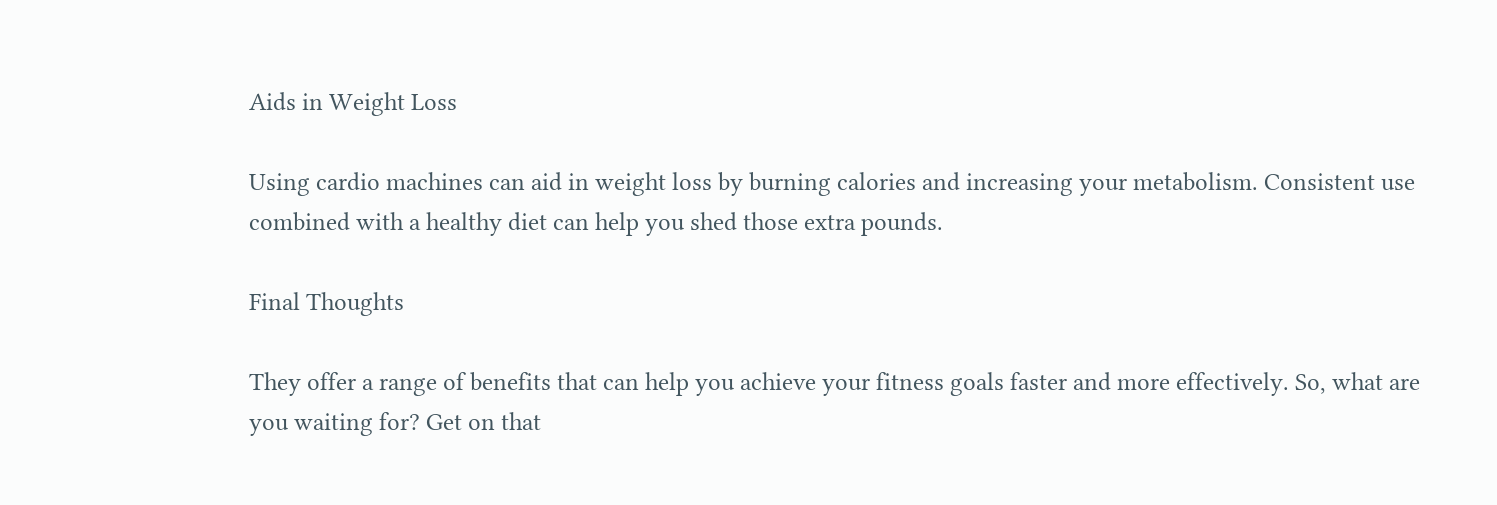Aids in Weight Loss

Using cardio machines can aid in weight loss by burning calories and increasing your metabolism. Consistent use combined with a healthy diet can help you shed those extra pounds.

Final Thoughts

They offer a range of benefits that can help you achieve your fitness goals faster and more effectively. So, what are you waiting for? Get on that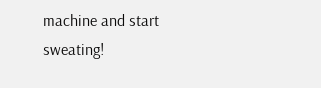machine and start sweating!